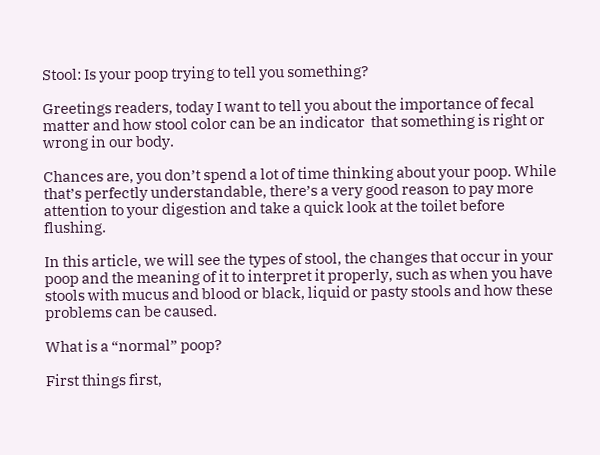Stool: Is your poop trying to tell you something?

Greetings readers, today I want to tell you about the importance of fecal matter and how stool color can be an indicator  that something is right or wrong in our body.

Chances are, you don’t spend a lot of time thinking about your poop. While that’s perfectly understandable, there’s a very good reason to pay more attention to your digestion and take a quick look at the toilet before flushing.

In this article, we will see the types of stool, the changes that occur in your poop and the meaning of it to interpret it properly, such as when you have stools with mucus and blood or black, liquid or pasty stools and how these problems can be caused.

What is a “normal” poop?

First things first,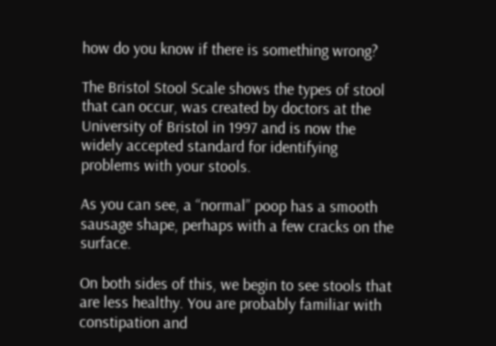how do you know if there is something wrong?

The Bristol Stool Scale shows the types of stool that can occur, was created by doctors at the University of Bristol in 1997 and is now the widely accepted standard for identifying problems with your stools.

As you can see, a “normal” poop has a smooth sausage shape, perhaps with a few cracks on the surface.

On both sides of this, we begin to see stools that are less healthy. You are probably familiar with constipation and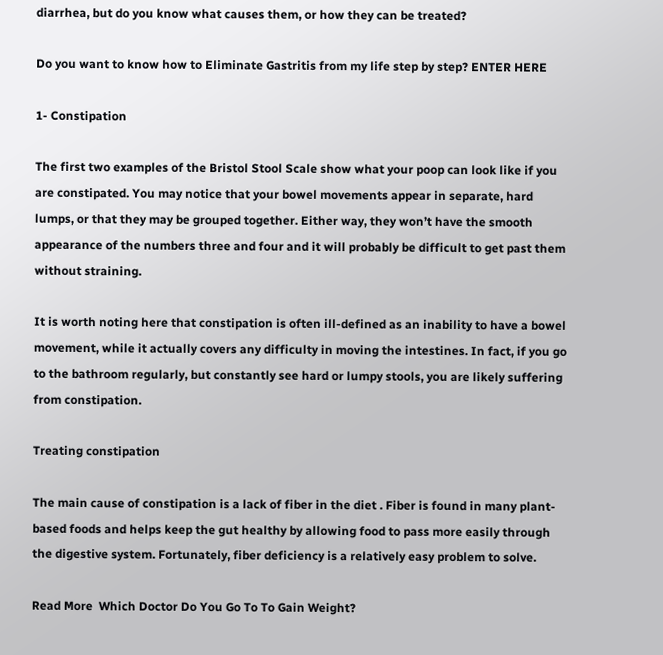diarrhea, but do you know what causes them, or how they can be treated?

Do you want to know how to Eliminate Gastritis from my life step by step? ENTER HERE

1- Constipation

The first two examples of the Bristol Stool Scale show what your poop can look like if you are constipated. You may notice that your bowel movements appear in separate, hard lumps, or that they may be grouped together. Either way, they won’t have the smooth appearance of the numbers three and four and it will probably be difficult to get past them without straining.

It is worth noting here that constipation is often ill-defined as an inability to have a bowel movement, while it actually covers any difficulty in moving the intestines. In fact, if you go to the bathroom regularly, but constantly see hard or lumpy stools, you are likely suffering from constipation.

Treating constipation

The main cause of constipation is a lack of fiber in the diet . Fiber is found in many plant-based foods and helps keep the gut healthy by allowing food to pass more easily through the digestive system. Fortunately, fiber deficiency is a relatively easy problem to solve.

Read More  Which Doctor Do You Go To To Gain Weight?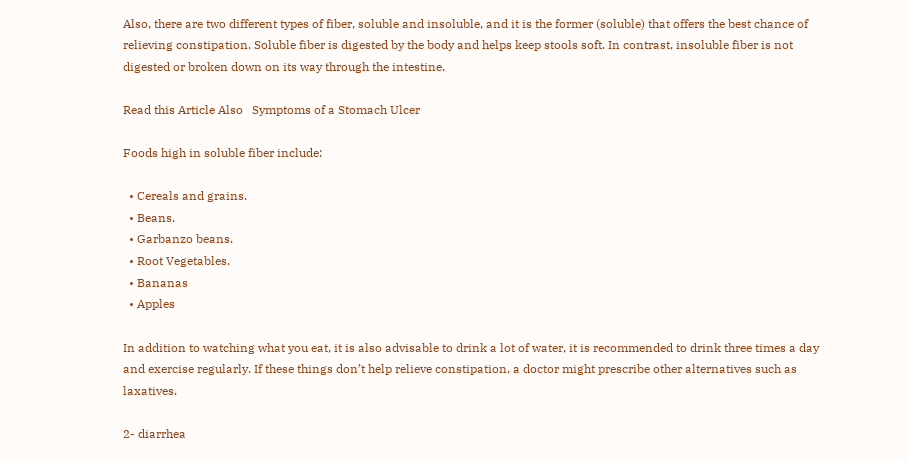Also, there are two different types of fiber, soluble and insoluble, and it is the former (soluble) that offers the best chance of relieving constipation. Soluble fiber is digested by the body and helps keep stools soft. In contrast, insoluble fiber is not digested or broken down on its way through the intestine.

Read this Article Also   Symptoms of a Stomach Ulcer

Foods high in soluble fiber include:

  • Cereals and grains.
  • Beans.
  • Garbanzo beans.
  • Root Vegetables.
  • Bananas
  • Apples

In addition to watching what you eat, it is also advisable to drink a lot of water, it is recommended to drink three times a day and exercise regularly. If these things don’t help relieve constipation, a doctor might prescribe other alternatives such as laxatives.

2- diarrhea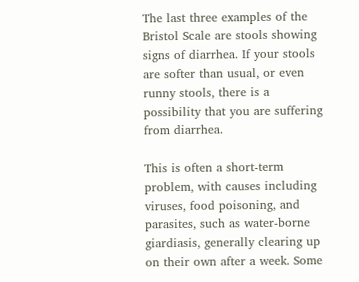The last three examples of the Bristol Scale are stools showing signs of diarrhea. If your stools are softer than usual, or even runny stools, there is a possibility that you are suffering from diarrhea.

This is often a short-term problem, with causes including viruses, food poisoning, and parasites, such as water-borne giardiasis, generally clearing up on their own after a week. Some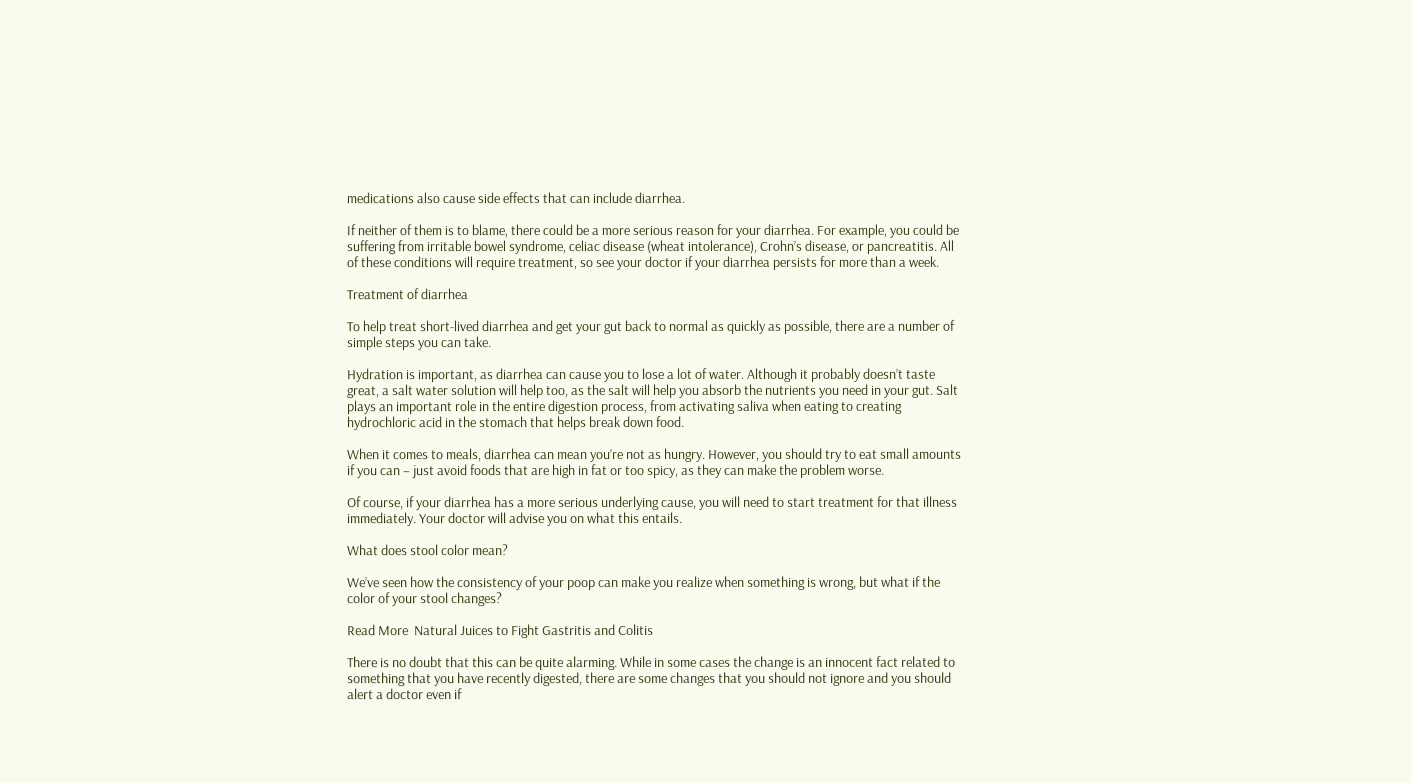medications also cause side effects that can include diarrhea.

If neither of them is to blame, there could be a more serious reason for your diarrhea. For example, you could be suffering from irritable bowel syndrome, celiac disease (wheat intolerance), Crohn’s disease, or pancreatitis. All of these conditions will require treatment, so see your doctor if your diarrhea persists for more than a week.

Treatment of diarrhea

To help treat short-lived diarrhea and get your gut back to normal as quickly as possible, there are a number of simple steps you can take.

Hydration is important, as diarrhea can cause you to lose a lot of water. Although it probably doesn’t taste great, a salt water solution will help too, as the salt will help you absorb the nutrients you need in your gut. Salt plays an important role in the entire digestion process, from activating saliva when eating to creating hydrochloric acid in the stomach that helps break down food.

When it comes to meals, diarrhea can mean you’re not as hungry. However, you should try to eat small amounts if you can – just avoid foods that are high in fat or too spicy, as they can make the problem worse.

Of course, if your diarrhea has a more serious underlying cause, you will need to start treatment for that illness immediately. Your doctor will advise you on what this entails.

What does stool color mean?

We’ve seen how the consistency of your poop can make you realize when something is wrong, but what if the color of your stool changes?

Read More  Natural Juices to Fight Gastritis and Colitis

There is no doubt that this can be quite alarming. While in some cases the change is an innocent fact related to something that you have recently digested, there are some changes that you should not ignore and you should alert a doctor even if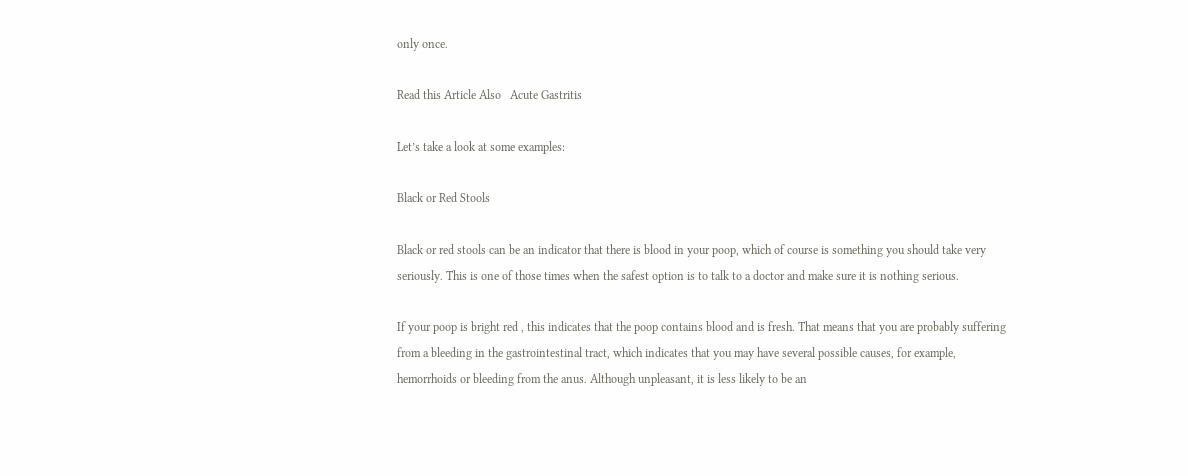only once.

Read this Article Also   Acute Gastritis

Let’s take a look at some examples:

Black or Red Stools

Black or red stools can be an indicator that there is blood in your poop, which of course is something you should take very seriously. This is one of those times when the safest option is to talk to a doctor and make sure it is nothing serious.

If your poop is bright red , this indicates that the poop contains blood and is fresh. That means that you are probably suffering from a bleeding in the gastrointestinal tract, which indicates that you may have several possible causes, for example, hemorrhoids or bleeding from the anus. Although unpleasant, it is less likely to be an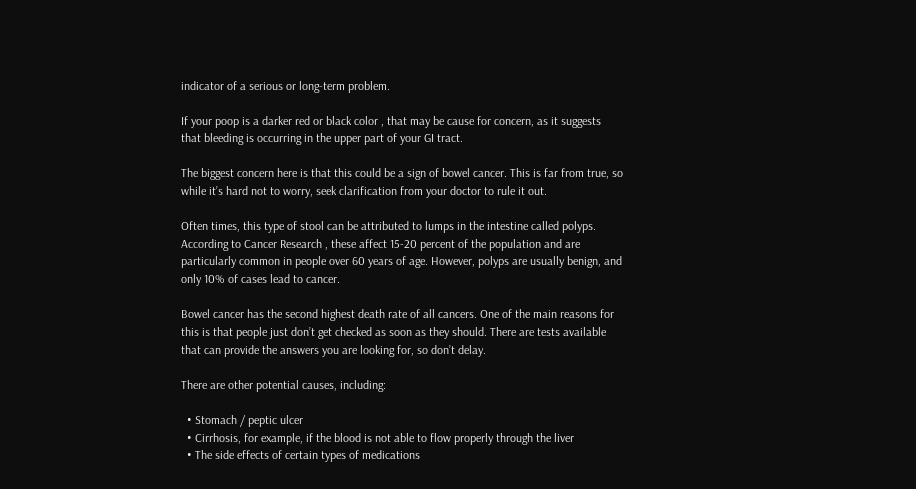indicator of a serious or long-term problem.

If your poop is a darker red or black color , that may be cause for concern, as it suggests that bleeding is occurring in the upper part of your GI tract.

The biggest concern here is that this could be a sign of bowel cancer. This is far from true, so while it’s hard not to worry, seek clarification from your doctor to rule it out.

Often times, this type of stool can be attributed to lumps in the intestine called polyps. According to Cancer Research , these affect 15-20 percent of the population and are particularly common in people over 60 years of age. However, polyps are usually benign, and only 10% of cases lead to cancer.

Bowel cancer has the second highest death rate of all cancers. One of the main reasons for this is that people just don’t get checked as soon as they should. There are tests available that can provide the answers you are looking for, so don’t delay.

There are other potential causes, including:

  • Stomach / peptic ulcer
  • Cirrhosis, for example, if the blood is not able to flow properly through the liver
  • The side effects of certain types of medications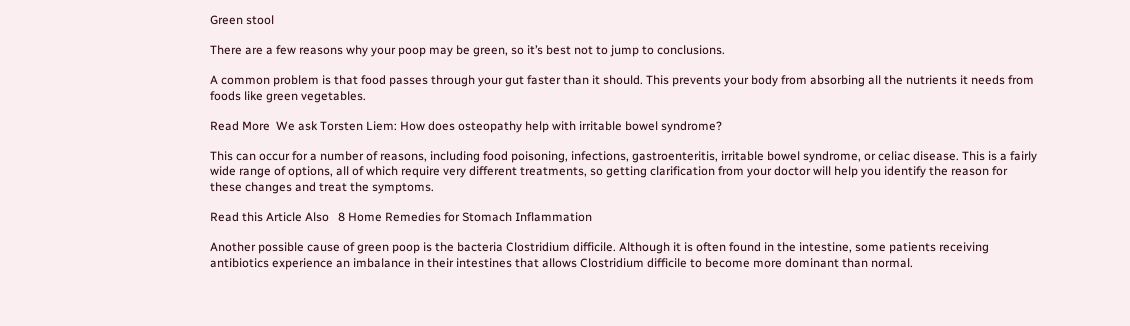Green stool

There are a few reasons why your poop may be green, so it’s best not to jump to conclusions.

A common problem is that food passes through your gut faster than it should. This prevents your body from absorbing all the nutrients it needs from foods like green vegetables.

Read More  We ask Torsten Liem: How does osteopathy help with irritable bowel syndrome?

This can occur for a number of reasons, including food poisoning, infections, gastroenteritis, irritable bowel syndrome, or celiac disease. This is a fairly wide range of options, all of which require very different treatments, so getting clarification from your doctor will help you identify the reason for these changes and treat the symptoms.

Read this Article Also   8 Home Remedies for Stomach Inflammation

Another possible cause of green poop is the bacteria Clostridium difficile. Although it is often found in the intestine, some patients receiving antibiotics experience an imbalance in their intestines that allows Clostridium difficile to become more dominant than normal.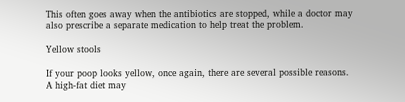This often goes away when the antibiotics are stopped, while a doctor may also prescribe a separate medication to help treat the problem.

Yellow stools

If your poop looks yellow, once again, there are several possible reasons. A high-fat diet may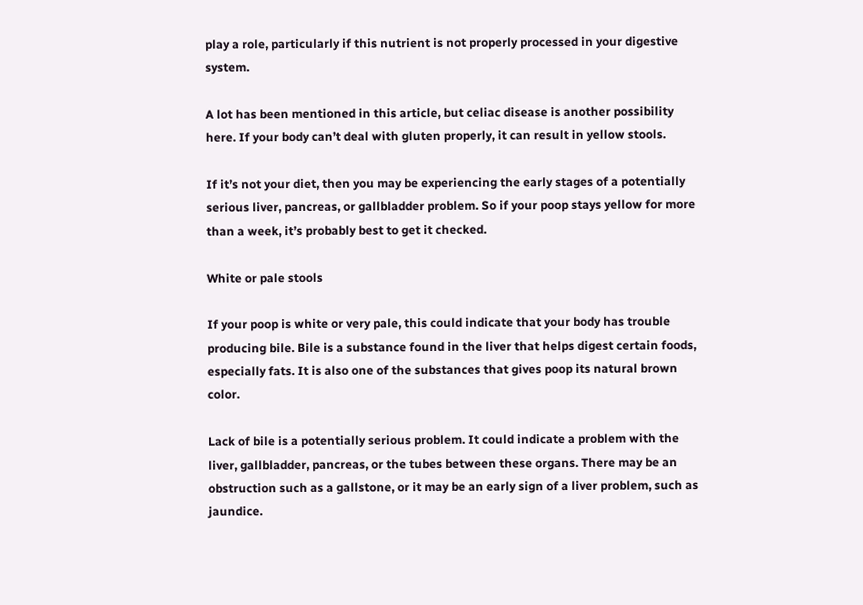play a role, particularly if this nutrient is not properly processed in your digestive system.

A lot has been mentioned in this article, but celiac disease is another possibility here. If your body can’t deal with gluten properly, it can result in yellow stools.

If it’s not your diet, then you may be experiencing the early stages of a potentially serious liver, pancreas, or gallbladder problem. So if your poop stays yellow for more than a week, it’s probably best to get it checked.

White or pale stools

If your poop is white or very pale, this could indicate that your body has trouble producing bile. Bile is a substance found in the liver that helps digest certain foods, especially fats. It is also one of the substances that gives poop its natural brown color.

Lack of bile is a potentially serious problem. It could indicate a problem with the liver, gallbladder, pancreas, or the tubes between these organs. There may be an obstruction such as a gallstone, or it may be an early sign of a liver problem, such as jaundice.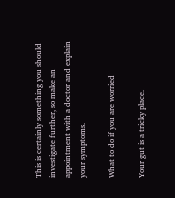This is certainly something you should investigate further, so make an appointment with a doctor and explain your symptoms.

What to do if you are worried

Your gut is a tricky place.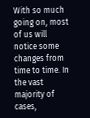With so much going on, most of us will notice some changes from time to time. In the vast majority of cases,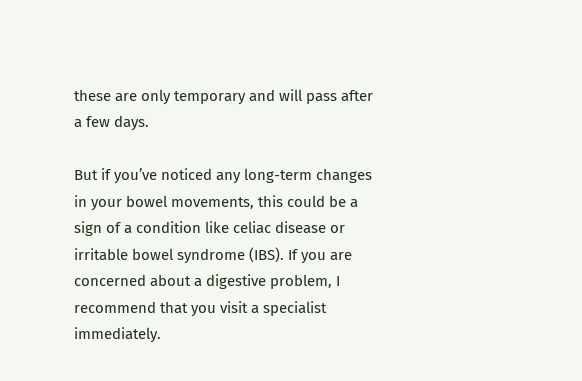these are only temporary and will pass after a few days.

But if you’ve noticed any long-term changes in your bowel movements, this could be a sign of a condition like celiac disease or irritable bowel syndrome (IBS). If you are concerned about a digestive problem, I recommend that you visit a specialist immediately.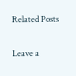Related Posts

Leave a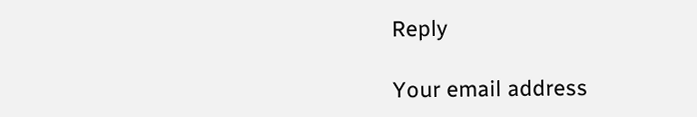Reply

Your email address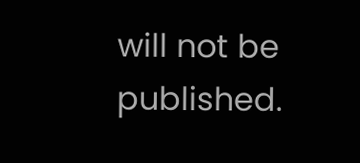will not be published.